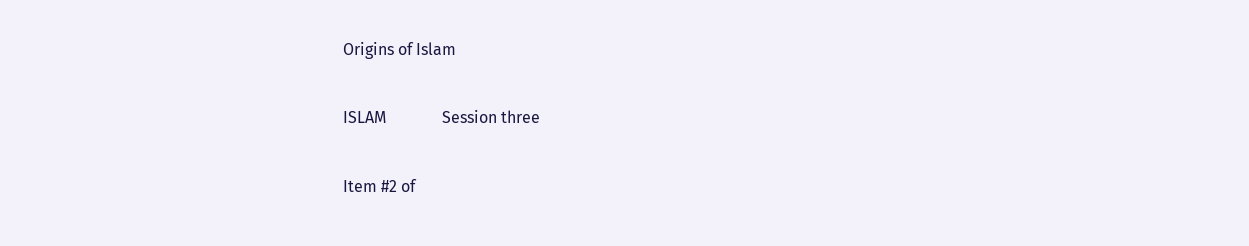Origins of Islam

ISLAM              Session three

Item #2 of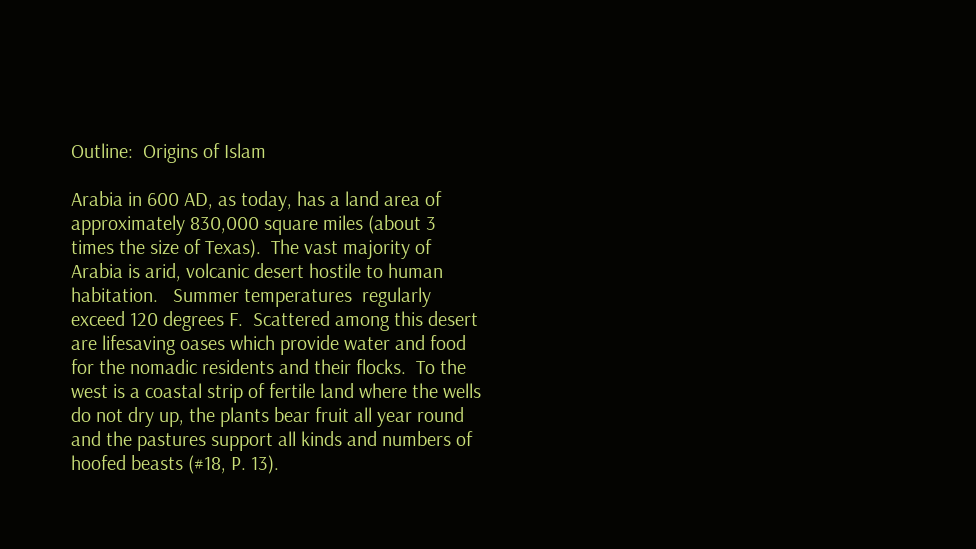Outline:  Origins of Islam

Arabia in 600 AD, as today, has a land area of approximately 830,000 square miles (about 3 times the size of Texas).  The vast majority of Arabia is arid, volcanic desert hostile to human habitation.   Summer temperatures  regularly exceed 120 degrees F.  Scattered among this desert are lifesaving oases which provide water and food for the nomadic residents and their flocks.  To the west is a coastal strip of fertile land where the wells do not dry up, the plants bear fruit all year round and the pastures support all kinds and numbers of hoofed beasts (#18, P. 13).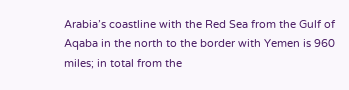Arabia’s coastline with the Red Sea from the Gulf of Aqaba in the north to the border with Yemen is 960 miles; in total from the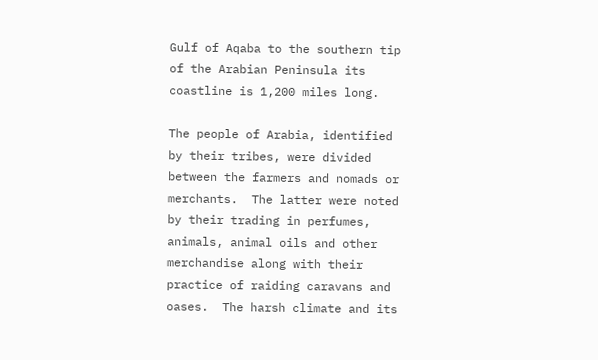Gulf of Aqaba to the southern tip of the Arabian Peninsula its coastline is 1,200 miles long.

The people of Arabia, identified by their tribes, were divided between the farmers and nomads or merchants.  The latter were noted by their trading in perfumes, animals, animal oils and other merchandise along with their practice of raiding caravans and oases.  The harsh climate and its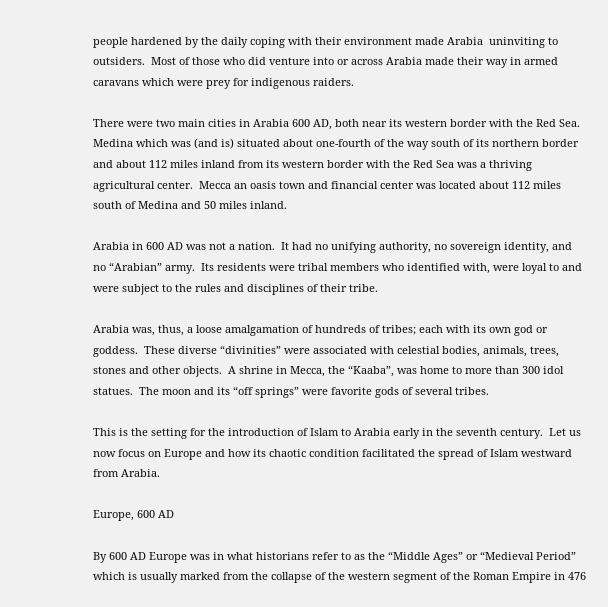people hardened by the daily coping with their environment made Arabia  uninviting to outsiders.  Most of those who did venture into or across Arabia made their way in armed caravans which were prey for indigenous raiders.

There were two main cities in Arabia 600 AD, both near its western border with the Red Sea.  Medina which was (and is) situated about one-fourth of the way south of its northern border and about 112 miles inland from its western border with the Red Sea was a thriving agricultural center.  Mecca an oasis town and financial center was located about 112 miles south of Medina and 50 miles inland.

Arabia in 600 AD was not a nation.  It had no unifying authority, no sovereign identity, and no “Arabian” army.  Its residents were tribal members who identified with, were loyal to and were subject to the rules and disciplines of their tribe.

Arabia was, thus, a loose amalgamation of hundreds of tribes; each with its own god or goddess.  These diverse “divinities” were associated with celestial bodies, animals, trees, stones and other objects.  A shrine in Mecca, the “Kaaba”, was home to more than 300 idol statues.  The moon and its “off springs” were favorite gods of several tribes.

This is the setting for the introduction of Islam to Arabia early in the seventh century.  Let us now focus on Europe and how its chaotic condition facilitated the spread of Islam westward from Arabia.

Europe, 600 AD

By 600 AD Europe was in what historians refer to as the “Middle Ages” or “Medieval Period” which is usually marked from the collapse of the western segment of the Roman Empire in 476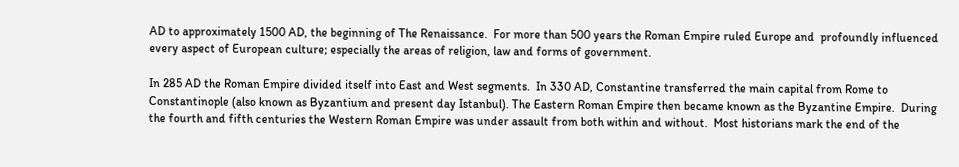AD to approximately 1500 AD, the beginning of The Renaissance.  For more than 500 years the Roman Empire ruled Europe and  profoundly influenced  every aspect of European culture; especially the areas of religion, law and forms of government.

In 285 AD the Roman Empire divided itself into East and West segments.  In 330 AD, Constantine transferred the main capital from Rome to Constantinople (also known as Byzantium and present day Istanbul). The Eastern Roman Empire then became known as the Byzantine Empire.  During the fourth and fifth centuries the Western Roman Empire was under assault from both within and without.  Most historians mark the end of the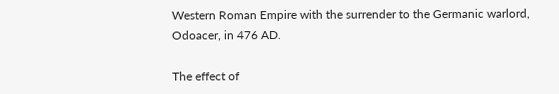Western Roman Empire with the surrender to the Germanic warlord, Odoacer, in 476 AD.

The effect of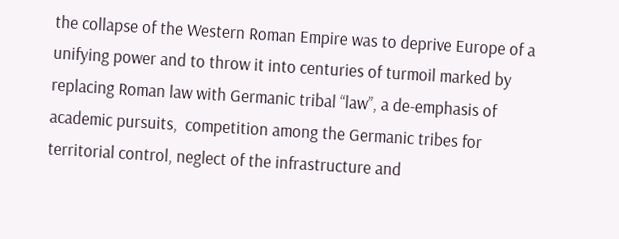the collapse of the Western Roman Empire was to deprive Europe of a unifying power and to throw it into centuries of turmoil marked by replacing Roman law with Germanic tribal “law”, a de-emphasis of academic pursuits,  competition among the Germanic tribes for territorial control, neglect of the infrastructure and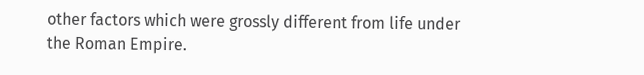other factors which were grossly different from life under the Roman Empire.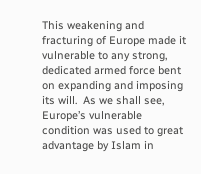This weakening and fracturing of Europe made it vulnerable to any strong, dedicated armed force bent on expanding and imposing its will.  As we shall see, Europe’s vulnerable condition was used to great advantage by Islam in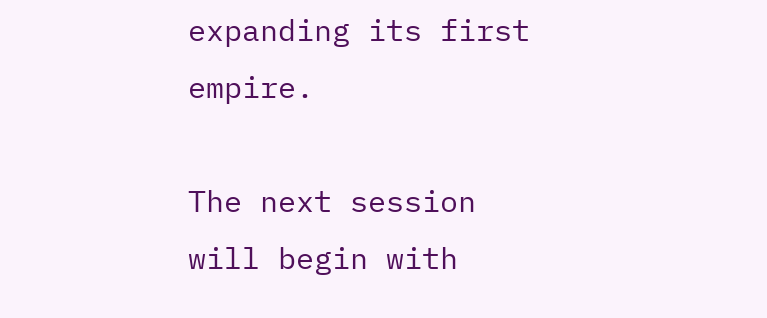expanding its first empire.

The next session will begin with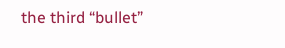the third “bullet”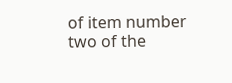of item number two of the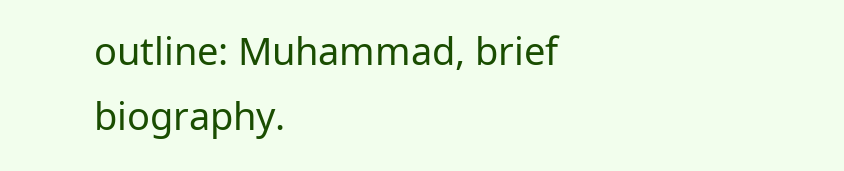outline: Muhammad, brief biography.